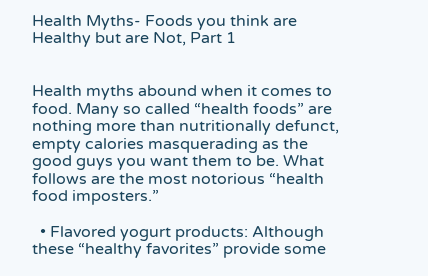Health Myths- Foods you think are Healthy but are Not, Part 1


Health myths abound when it comes to food. Many so called “health foods” are nothing more than nutritionally defunct, empty calories masquerading as the good guys you want them to be. What follows are the most notorious “health food imposters.”

  • Flavored yogurt products: Although these “healthy favorites” provide some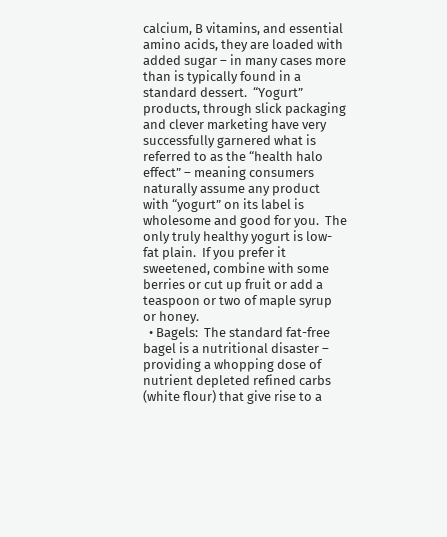calcium, B vitamins, and essential amino acids, they are loaded with added sugar – in many cases more than is typically found in a standard dessert.  “Yogurt” products, through slick packaging and clever marketing have very successfully garnered what is referred to as the “health halo effect” – meaning consumers naturally assume any product with “yogurt” on its label is wholesome and good for you.  The only truly healthy yogurt is low-fat plain.  If you prefer it sweetened, combine with some berries or cut up fruit or add a teaspoon or two of maple syrup or honey.
  • Bagels:  The standard fat-free bagel is a nutritional disaster – providing a whopping dose of nutrient depleted refined carbs (white flour) that give rise to a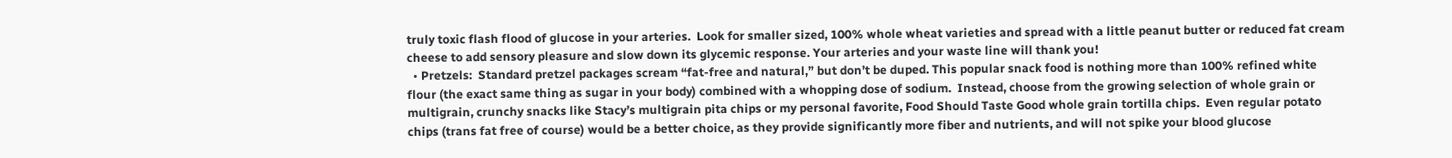truly toxic flash flood of glucose in your arteries.  Look for smaller sized, 100% whole wheat varieties and spread with a little peanut butter or reduced fat cream cheese to add sensory pleasure and slow down its glycemic response. Your arteries and your waste line will thank you!
  • Pretzels:  Standard pretzel packages scream “fat-free and natural,” but don’t be duped. This popular snack food is nothing more than 100% refined white flour (the exact same thing as sugar in your body) combined with a whopping dose of sodium.  Instead, choose from the growing selection of whole grain or multigrain, crunchy snacks like Stacy’s multigrain pita chips or my personal favorite, Food Should Taste Good whole grain tortilla chips.  Even regular potato chips (trans fat free of course) would be a better choice, as they provide significantly more fiber and nutrients, and will not spike your blood glucose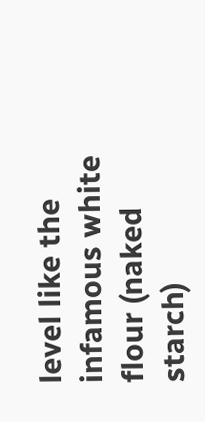level like the infamous white flour (naked starch)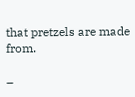that pretzels are made from.

–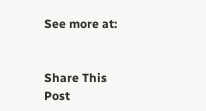See more at:


Share This Post